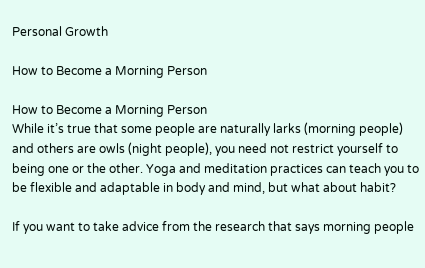Personal Growth

How to Become a Morning Person

How to Become a Morning Person
While it’s true that some people are naturally larks (morning people) and others are owls (night people), you need not restrict yourself to being one or the other. Yoga and meditation practices can teach you to be flexible and adaptable in body and mind, but what about habit?

If you want to take advice from the research that says morning people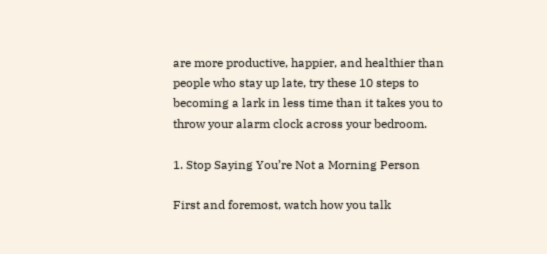are more productive, happier, and healthier than people who stay up late, try these 10 steps to becoming a lark in less time than it takes you to throw your alarm clock across your bedroom.

1. Stop Saying You’re Not a Morning Person

First and foremost, watch how you talk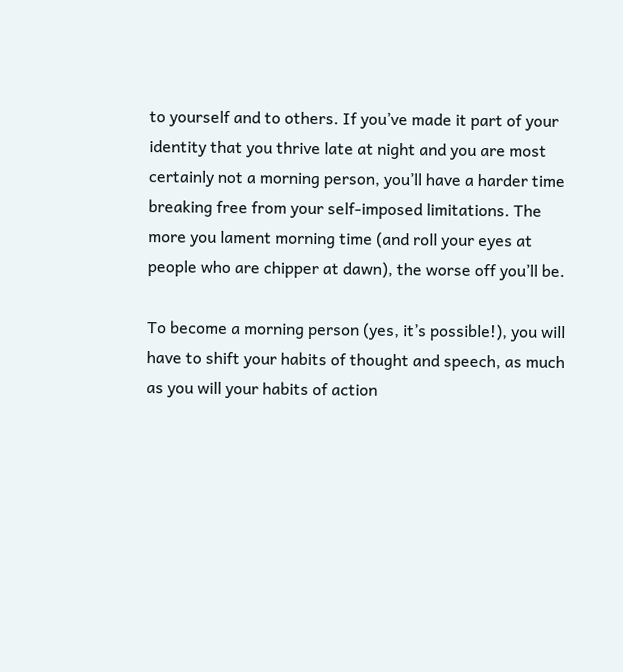to yourself and to others. If you’ve made it part of your identity that you thrive late at night and you are most certainly not a morning person, you’ll have a harder time breaking free from your self-imposed limitations. The more you lament morning time (and roll your eyes at people who are chipper at dawn), the worse off you’ll be.

To become a morning person (yes, it’s possible!), you will have to shift your habits of thought and speech, as much as you will your habits of action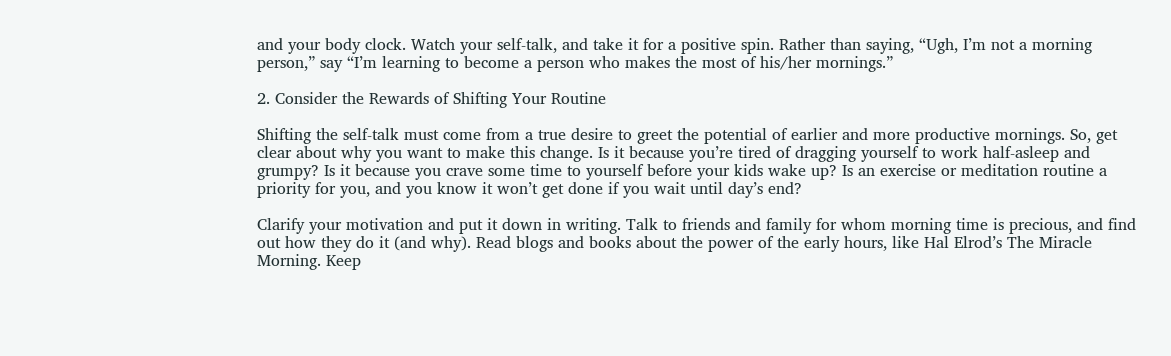and your body clock. Watch your self-talk, and take it for a positive spin. Rather than saying, “Ugh, I’m not a morning person,” say “I’m learning to become a person who makes the most of his/her mornings.”

2. Consider the Rewards of Shifting Your Routine

Shifting the self-talk must come from a true desire to greet the potential of earlier and more productive mornings. So, get clear about why you want to make this change. Is it because you’re tired of dragging yourself to work half-asleep and grumpy? Is it because you crave some time to yourself before your kids wake up? Is an exercise or meditation routine a priority for you, and you know it won’t get done if you wait until day’s end?

Clarify your motivation and put it down in writing. Talk to friends and family for whom morning time is precious, and find out how they do it (and why). Read blogs and books about the power of the early hours, like Hal Elrod’s The Miracle Morning. Keep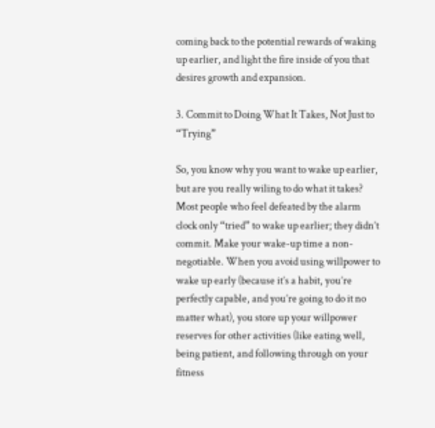coming back to the potential rewards of waking up earlier, and light the fire inside of you that desires growth and expansion.

3. Commit to Doing What It Takes, Not Just to “Trying”

So, you know why you want to wake up earlier, but are you really wiling to do what it takes? Most people who feel defeated by the alarm clock only “tried” to wake up earlier; they didn’t commit. Make your wake-up time a non-negotiable. When you avoid using willpower to wake up early (because it’s a habit, you’re perfectly capable, and you’re going to do it no matter what), you store up your willpower reserves for other activities (like eating well, being patient, and following through on your fitness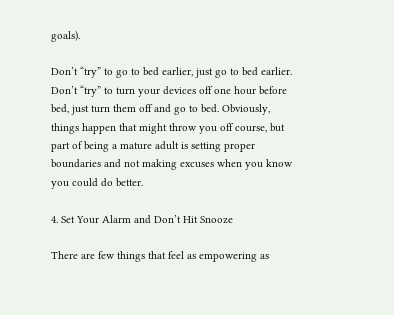goals).

Don’t “try” to go to bed earlier, just go to bed earlier. Don’t “try” to turn your devices off one hour before bed, just turn them off and go to bed. Obviously, things happen that might throw you off course, but part of being a mature adult is setting proper boundaries and not making excuses when you know you could do better.

4. Set Your Alarm and Don’t Hit Snooze

There are few things that feel as empowering as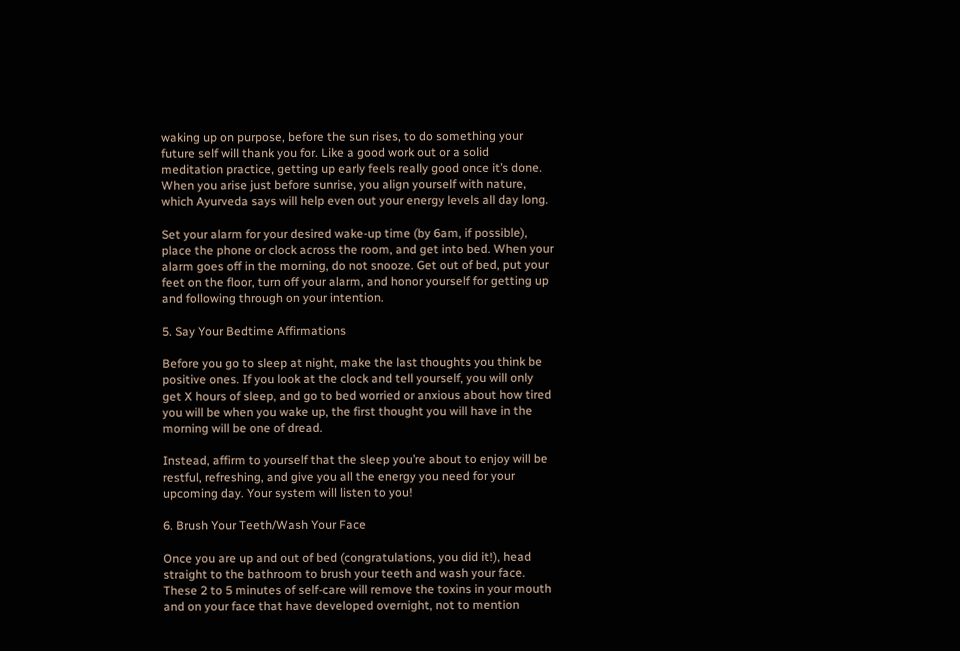waking up on purpose, before the sun rises, to do something your future self will thank you for. Like a good work out or a solid meditation practice, getting up early feels really good once it’s done. When you arise just before sunrise, you align yourself with nature, which Ayurveda says will help even out your energy levels all day long.

Set your alarm for your desired wake-up time (by 6am, if possible), place the phone or clock across the room, and get into bed. When your alarm goes off in the morning, do not snooze. Get out of bed, put your feet on the floor, turn off your alarm, and honor yourself for getting up and following through on your intention.

5. Say Your Bedtime Affirmations

Before you go to sleep at night, make the last thoughts you think be positive ones. If you look at the clock and tell yourself, you will only get X hours of sleep, and go to bed worried or anxious about how tired you will be when you wake up, the first thought you will have in the morning will be one of dread.

Instead, affirm to yourself that the sleep you’re about to enjoy will be restful, refreshing, and give you all the energy you need for your upcoming day. Your system will listen to you!

6. Brush Your Teeth/Wash Your Face

Once you are up and out of bed (congratulations, you did it!), head straight to the bathroom to brush your teeth and wash your face. These 2 to 5 minutes of self-care will remove the toxins in your mouth and on your face that have developed overnight, not to mention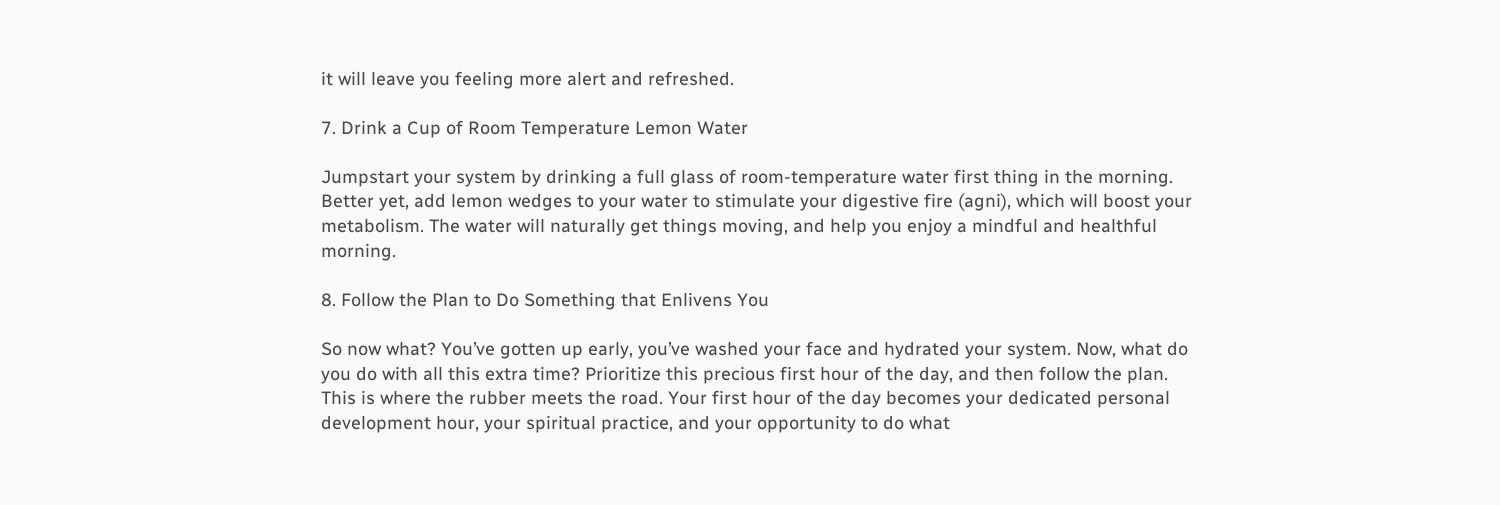it will leave you feeling more alert and refreshed.

7. Drink a Cup of Room Temperature Lemon Water

Jumpstart your system by drinking a full glass of room-temperature water first thing in the morning. Better yet, add lemon wedges to your water to stimulate your digestive fire (agni), which will boost your metabolism. The water will naturally get things moving, and help you enjoy a mindful and healthful morning.

8. Follow the Plan to Do Something that Enlivens You

So now what? You’ve gotten up early, you’ve washed your face and hydrated your system. Now, what do you do with all this extra time? Prioritize this precious first hour of the day, and then follow the plan. This is where the rubber meets the road. Your first hour of the day becomes your dedicated personal development hour, your spiritual practice, and your opportunity to do what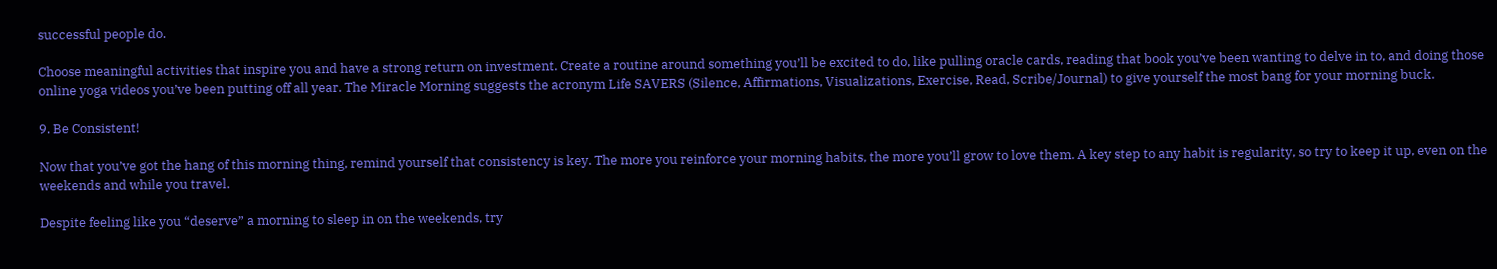successful people do.

Choose meaningful activities that inspire you and have a strong return on investment. Create a routine around something you’ll be excited to do, like pulling oracle cards, reading that book you’ve been wanting to delve in to, and doing those online yoga videos you’ve been putting off all year. The Miracle Morning suggests the acronym Life SAVERS (Silence, Affirmations, Visualizations, Exercise, Read, Scribe/Journal) to give yourself the most bang for your morning buck.

9. Be Consistent!

Now that you’ve got the hang of this morning thing, remind yourself that consistency is key. The more you reinforce your morning habits, the more you’ll grow to love them. A key step to any habit is regularity, so try to keep it up, even on the weekends and while you travel.

Despite feeling like you “deserve” a morning to sleep in on the weekends, try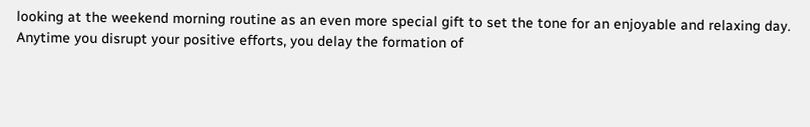looking at the weekend morning routine as an even more special gift to set the tone for an enjoyable and relaxing day. Anytime you disrupt your positive efforts, you delay the formation of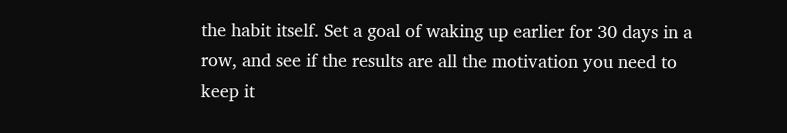the habit itself. Set a goal of waking up earlier for 30 days in a row, and see if the results are all the motivation you need to keep it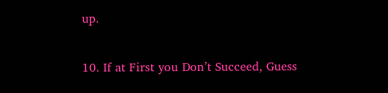up.

10. If at First you Don’t Succeed, Guess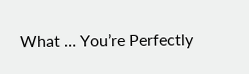What … You’re Perfectly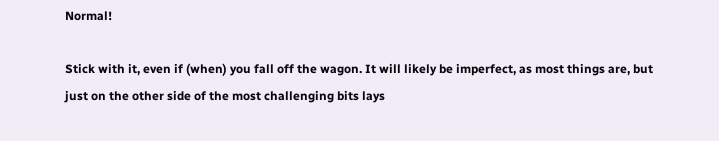Normal!

Stick with it, even if (when) you fall off the wagon. It will likely be imperfect, as most things are, but just on the other side of the most challenging bits lays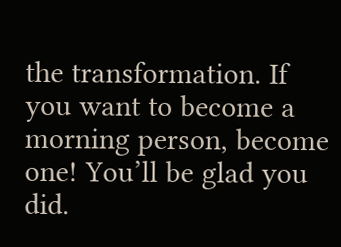the transformation. If you want to become a morning person, become one! You’ll be glad you did.